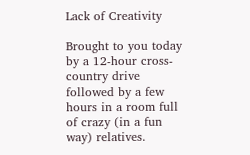Lack of Creativity

Brought to you today by a 12-hour cross-country drive followed by a few hours in a room full of crazy (in a fun way) relatives.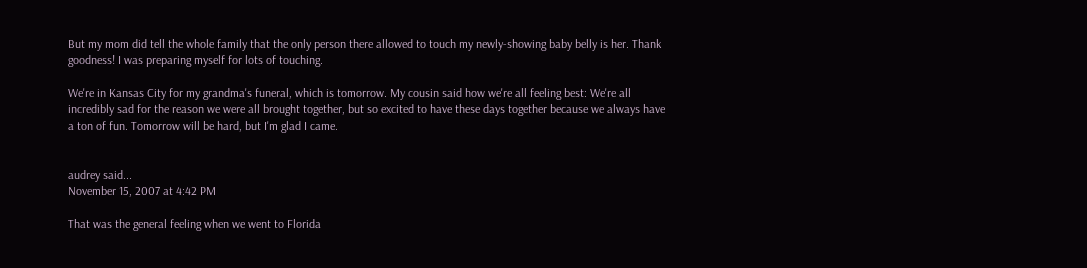But my mom did tell the whole family that the only person there allowed to touch my newly-showing baby belly is her. Thank goodness! I was preparing myself for lots of touching.

We're in Kansas City for my grandma's funeral, which is tomorrow. My cousin said how we're all feeling best: We're all incredibly sad for the reason we were all brought together, but so excited to have these days together because we always have a ton of fun. Tomorrow will be hard, but I'm glad I came.


audrey said...
November 15, 2007 at 4:42 PM

That was the general feeling when we went to Florida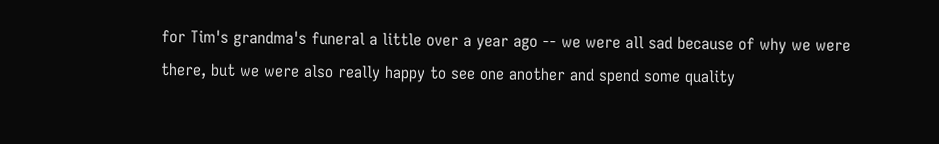for Tim's grandma's funeral a little over a year ago -- we were all sad because of why we were there, but we were also really happy to see one another and spend some quality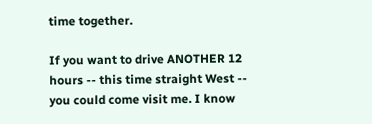time together.

If you want to drive ANOTHER 12 hours -- this time straight West -- you could come visit me. I know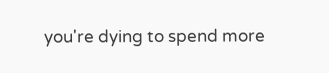you're dying to spend more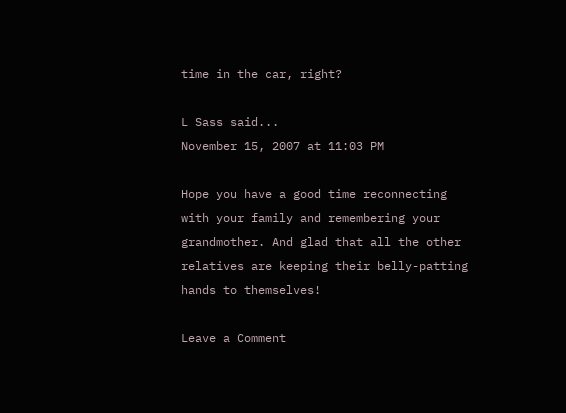time in the car, right?

L Sass said...
November 15, 2007 at 11:03 PM

Hope you have a good time reconnecting with your family and remembering your grandmother. And glad that all the other relatives are keeping their belly-patting hands to themselves!

Leave a Comment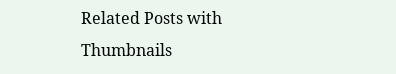Related Posts with Thumbnails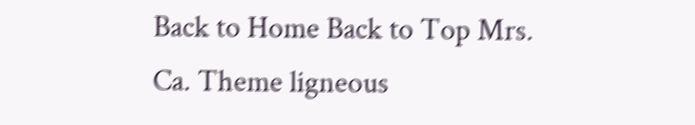Back to Home Back to Top Mrs. Ca. Theme ligneous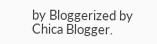by Bloggerized by Chica Blogger.